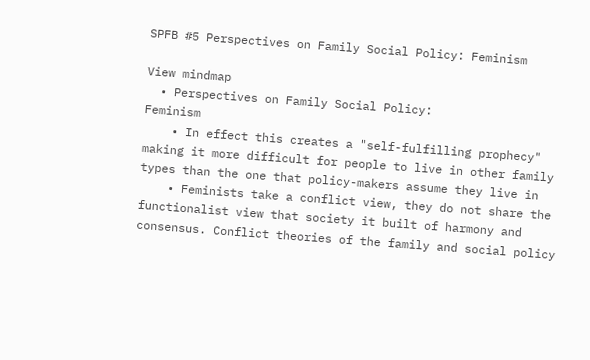SPFB #5 Perspectives on Family Social Policy: Feminism

View mindmap
  • Perspectives on Family Social Policy:                     Feminism
    • In effect this creates a "self-fulfilling prophecy" making it more difficult for people to live in other family types than the one that policy-makers assume they live in
    • Feminists take a conflict view, they do not share the functionalist view that society it built of harmony and consensus. Conflict theories of the family and social policy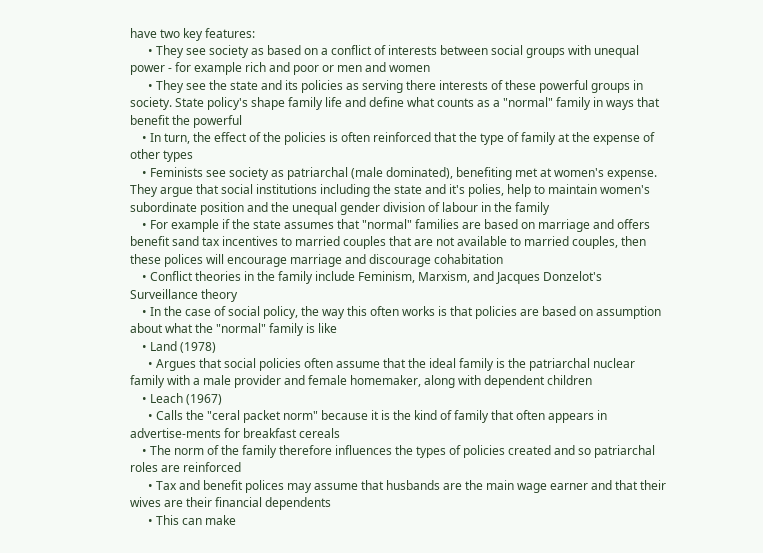have two key features:
      • They see society as based on a conflict of interests between social groups with unequal power - for example rich and poor or men and women
      • They see the state and its policies as serving there interests of these powerful groups in society. State policy's shape family life and define what counts as a "normal" family in ways that benefit the powerful
    • In turn, the effect of the policies is often reinforced that the type of family at the expense of other types
    • Feminists see society as patriarchal (male dominated), benefiting met at women's expense. They argue that social institutions including the state and it's polies, help to maintain women's subordinate position and the unequal gender division of labour in the family
    • For example if the state assumes that "normal" families are based on marriage and offers benefit sand tax incentives to married couples that are not available to married couples, then these polices will encourage marriage and discourage cohabitation
    • Conflict theories in the family include Feminism, Marxism, and Jacques Donzelot's Surveillance theory
    • In the case of social policy, the way this often works is that policies are based on assumption about what the "normal" family is like
    • Land (1978)
      • Argues that social policies often assume that the ideal family is the patriarchal nuclear family with a male provider and female homemaker, along with dependent children
    • Leach (1967)
      • Calls the "ceral packet norm" because it is the kind of family that often appears in  advertise-ments for breakfast cereals
    • The norm of the family therefore influences the types of policies created and so patriarchal roles are reinforced
      • Tax and benefit polices may assume that husbands are the main wage earner and that their wives are their financial dependents
      • This can make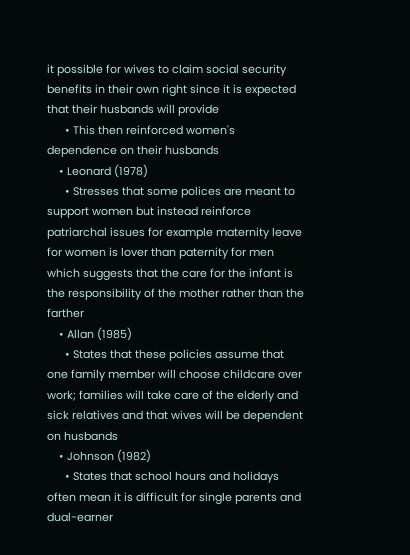it possible for wives to claim social security benefits in their own right since it is expected that their husbands will provide
      • This then reinforced women's dependence on their husbands
    • Leonard (1978)
      • Stresses that some polices are meant to support women but instead reinforce patriarchal issues for example maternity leave for women is lover than paternity for men which suggests that the care for the infant is the responsibility of the mother rather than the farther
    • Allan (1985)
      • States that these policies assume that one family member will choose childcare over work; families will take care of the elderly and sick relatives and that wives will be dependent on husbands
    • Johnson (1982)
      • States that school hours and holidays often mean it is difficult for single parents and dual-earner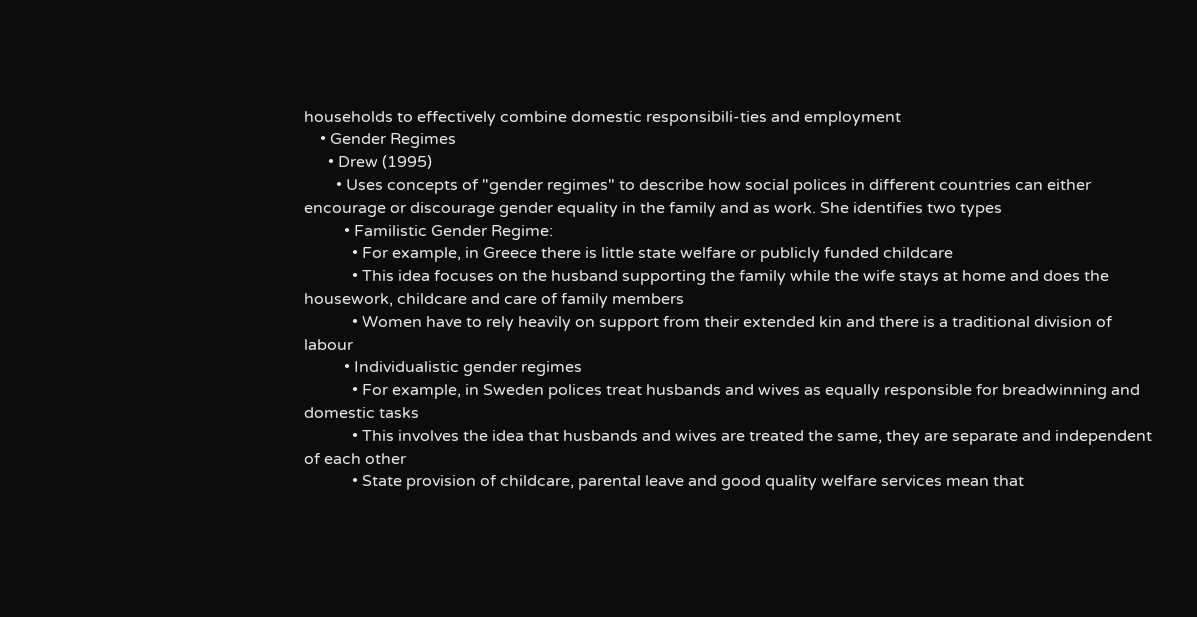households to effectively combine domestic responsibili-ties and employment
    • Gender Regimes
      • Drew (1995)
        • Uses concepts of "gender regimes" to describe how social polices in different countries can either encourage or discourage gender equality in the family and as work. She identifies two types
          • Familistic Gender Regime:
            • For example, in Greece there is little state welfare or publicly funded childcare
            • This idea focuses on the husband supporting the family while the wife stays at home and does the housework, childcare and care of family members
            • Women have to rely heavily on support from their extended kin and there is a traditional division of labour
          • Individualistic gender regimes
            • For example, in Sweden polices treat husbands and wives as equally responsible for breadwinning and domestic tasks
            • This involves the idea that husbands and wives are treated the same, they are separate and independent of each other
            • State provision of childcare, parental leave and good quality welfare services mean that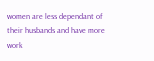women are less dependant of their husbands and have more work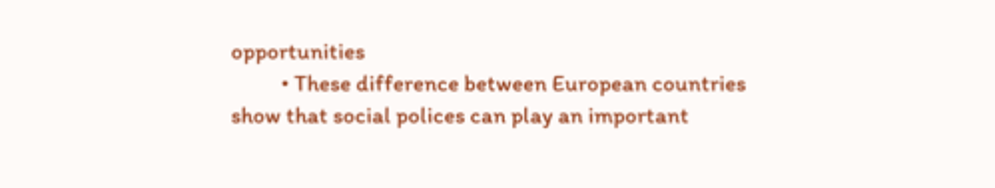opportunities
          • These difference between European countries show that social polices can play an important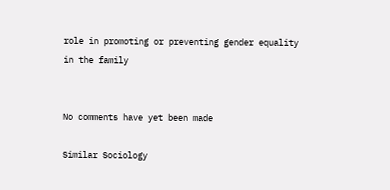role in promoting or preventing gender equality in the family


No comments have yet been made

Similar Sociology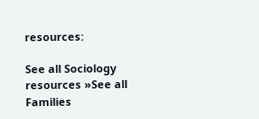resources:

See all Sociology resources »See all Families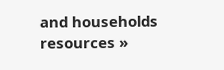and households resources »